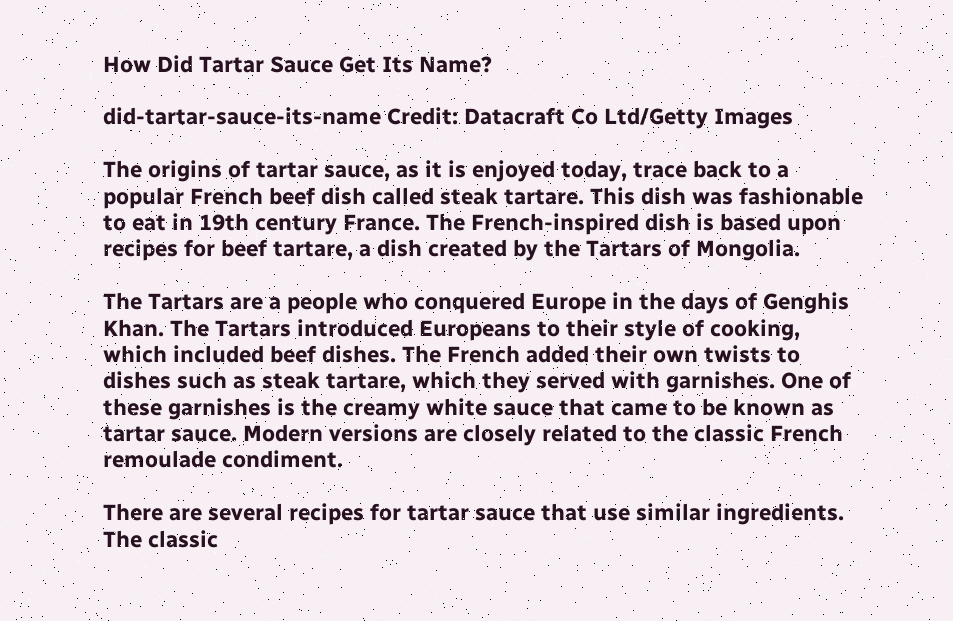How Did Tartar Sauce Get Its Name?

did-tartar-sauce-its-name Credit: Datacraft Co Ltd/Getty Images

The origins of tartar sauce, as it is enjoyed today, trace back to a popular French beef dish called steak tartare. This dish was fashionable to eat in 19th century France. The French-inspired dish is based upon recipes for beef tartare, a dish created by the Tartars of Mongolia.

The Tartars are a people who conquered Europe in the days of Genghis Khan. The Tartars introduced Europeans to their style of cooking, which included beef dishes. The French added their own twists to dishes such as steak tartare, which they served with garnishes. One of these garnishes is the creamy white sauce that came to be known as tartar sauce. Modern versions are closely related to the classic French remoulade condiment.

There are several recipes for tartar sauce that use similar ingredients. The classic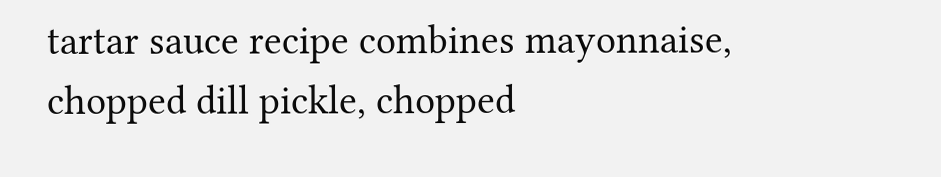tartar sauce recipe combines mayonnaise, chopped dill pickle, chopped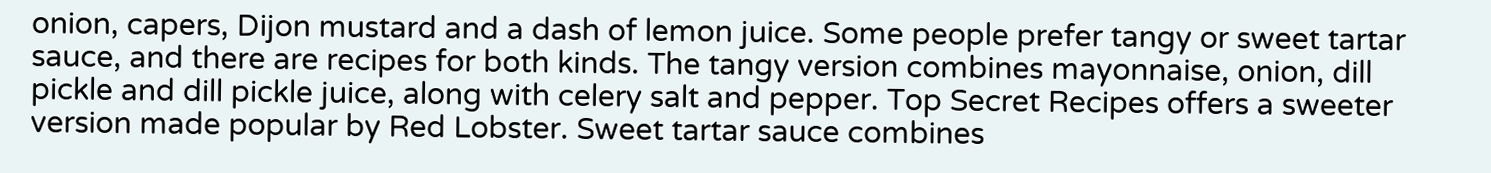onion, capers, Dijon mustard and a dash of lemon juice. Some people prefer tangy or sweet tartar sauce, and there are recipes for both kinds. The tangy version combines mayonnaise, onion, dill pickle and dill pickle juice, along with celery salt and pepper. Top Secret Recipes offers a sweeter version made popular by Red Lobster. Sweet tartar sauce combines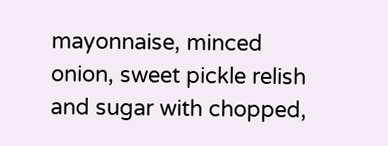mayonnaise, minced onion, sweet pickle relish and sugar with chopped,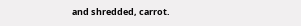and shredded, carrot.